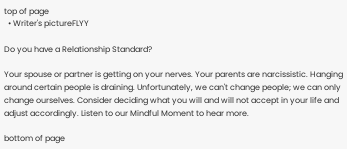top of page
  • Writer's pictureFLYY

Do you have a Relationship Standard?

Your spouse or partner is getting on your nerves. Your parents are narcissistic. Hanging around certain people is draining. Unfortunately, we can't change people; we can only change ourselves. Consider deciding what you will and will not accept in your life and adjust accordingly. Listen to our Mindful Moment to hear more.

bottom of page